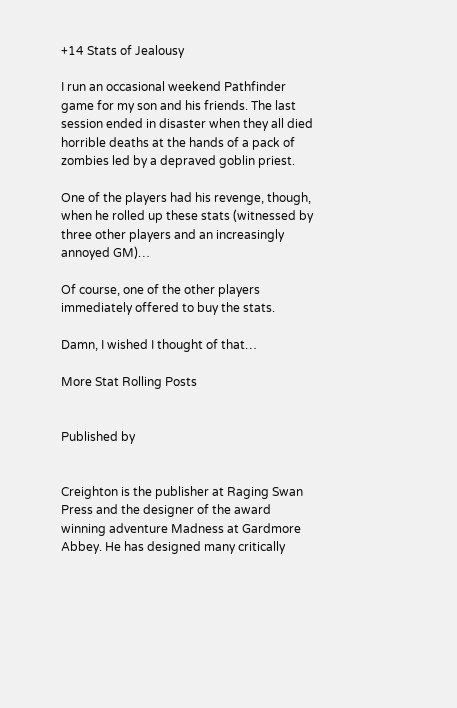+14 Stats of Jealousy

I run an occasional weekend Pathfinder game for my son and his friends. The last session ended in disaster when they all died horrible deaths at the hands of a pack of zombies led by a depraved goblin priest.

One of the players had his revenge, though, when he rolled up these stats (witnessed by three other players and an increasingly annoyed GM)…

Of course, one of the other players immediately offered to buy the stats.

Damn, I wished I thought of that…

More Stat Rolling Posts


Published by


Creighton is the publisher at Raging Swan Press and the designer of the award winning adventure Madness at Gardmore Abbey. He has designed many critically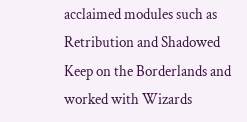acclaimed modules such as Retribution and Shadowed Keep on the Borderlands and worked with Wizards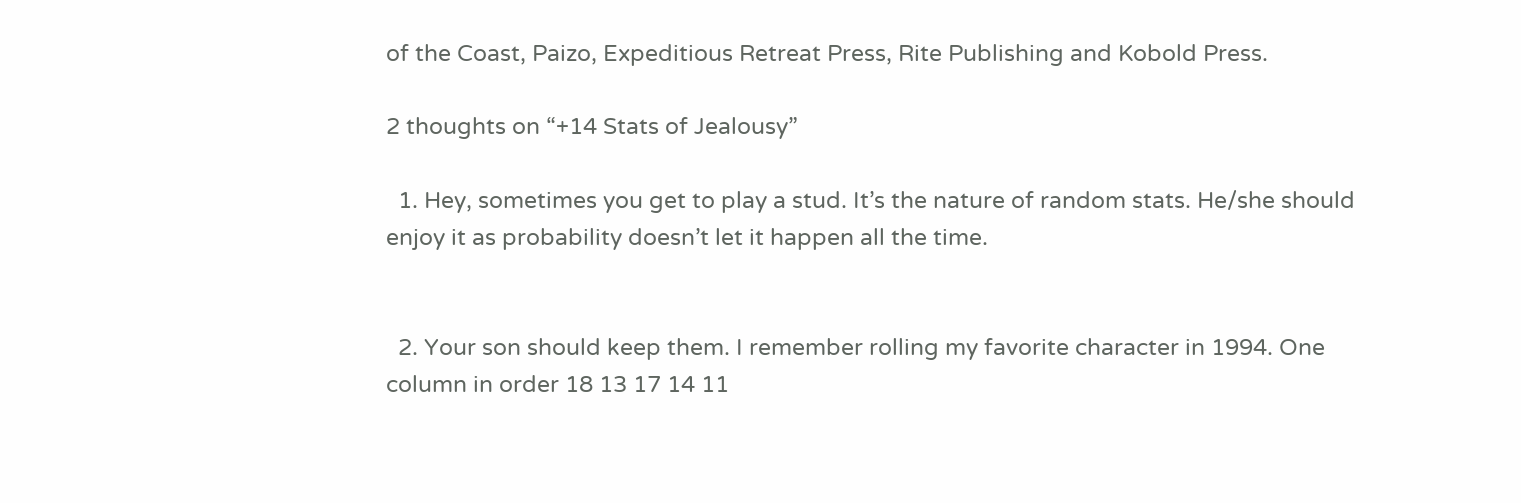of the Coast, Paizo, Expeditious Retreat Press, Rite Publishing and Kobold Press.

2 thoughts on “+14 Stats of Jealousy”

  1. Hey, sometimes you get to play a stud. It’s the nature of random stats. He/she should enjoy it as probability doesn’t let it happen all the time.


  2. Your son should keep them. I remember rolling my favorite character in 1994. One column in order 18 13 17 14 11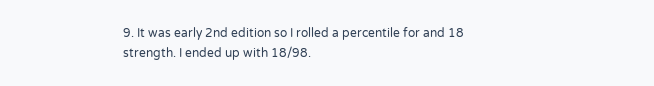9. It was early 2nd edition so I rolled a percentile for and 18 strength. I ended up with 18/98.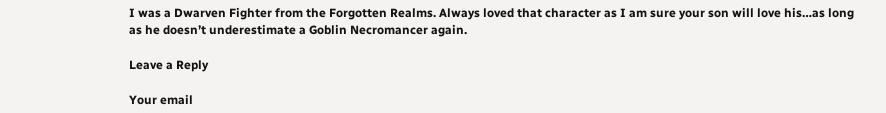I was a Dwarven Fighter from the Forgotten Realms. Always loved that character as I am sure your son will love his…as long as he doesn’t underestimate a Goblin Necromancer again.

Leave a Reply

Your email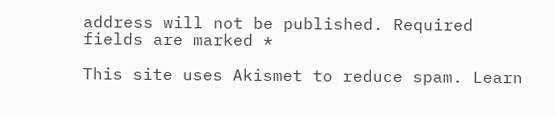address will not be published. Required fields are marked *

This site uses Akismet to reduce spam. Learn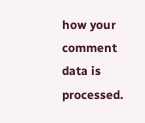how your comment data is processed.